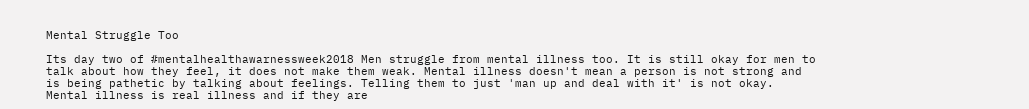Mental Struggle Too

Its day two of #mentalhealthawarnessweek2018 Men struggle from mental illness too. It is still okay for men to talk about how they feel, it does not make them weak. Mental illness doesn't mean a person is not strong and is being pathetic by talking about feelings. Telling them to just 'man up and deal with it' is not okay. Mental illness is real illness and if they are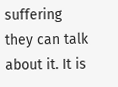suffering they can talk about it. It is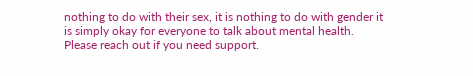nothing to do with their sex, it is nothing to do with gender it is simply okay for everyone to talk about mental health. Please reach out if you need support.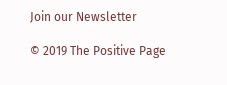Join our Newsletter

© 2019 The Positive Page